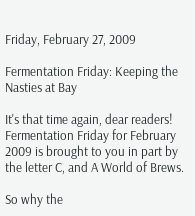Friday, February 27, 2009

Fermentation Friday: Keeping the Nasties at Bay

It's that time again, dear readers! Fermentation Friday for February 2009 is brought to you in part by the letter C, and A World of Brews.

So why the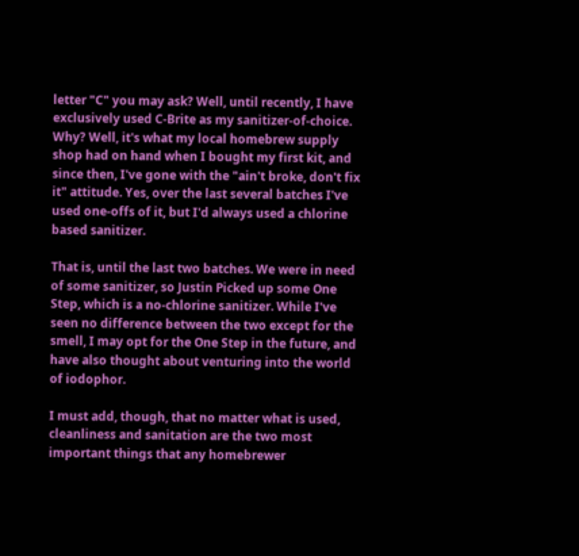letter "C" you may ask? Well, until recently, I have exclusively used C-Brite as my sanitizer-of-choice. Why? Well, it's what my local homebrew supply shop had on hand when I bought my first kit, and since then, I've gone with the "ain't broke, don't fix it" attitude. Yes, over the last several batches I've used one-offs of it, but I'd always used a chlorine based sanitizer.

That is, until the last two batches. We were in need of some sanitizer, so Justin Picked up some One Step, which is a no-chlorine sanitizer. While I've seen no difference between the two except for the smell, I may opt for the One Step in the future, and have also thought about venturing into the world of iodophor.

I must add, though, that no matter what is used, cleanliness and sanitation are the two most important things that any homebrewer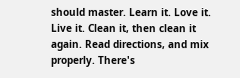should master. Learn it. Love it. Live it. Clean it, then clean it again. Read directions, and mix properly. There's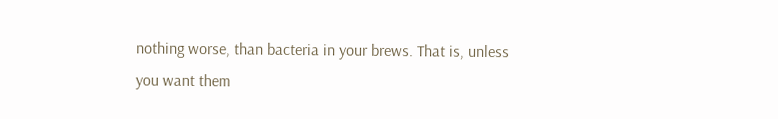nothing worse, than bacteria in your brews. That is, unless you want them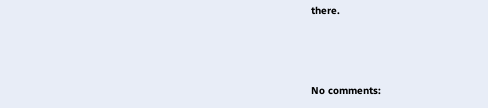there.



No comments: